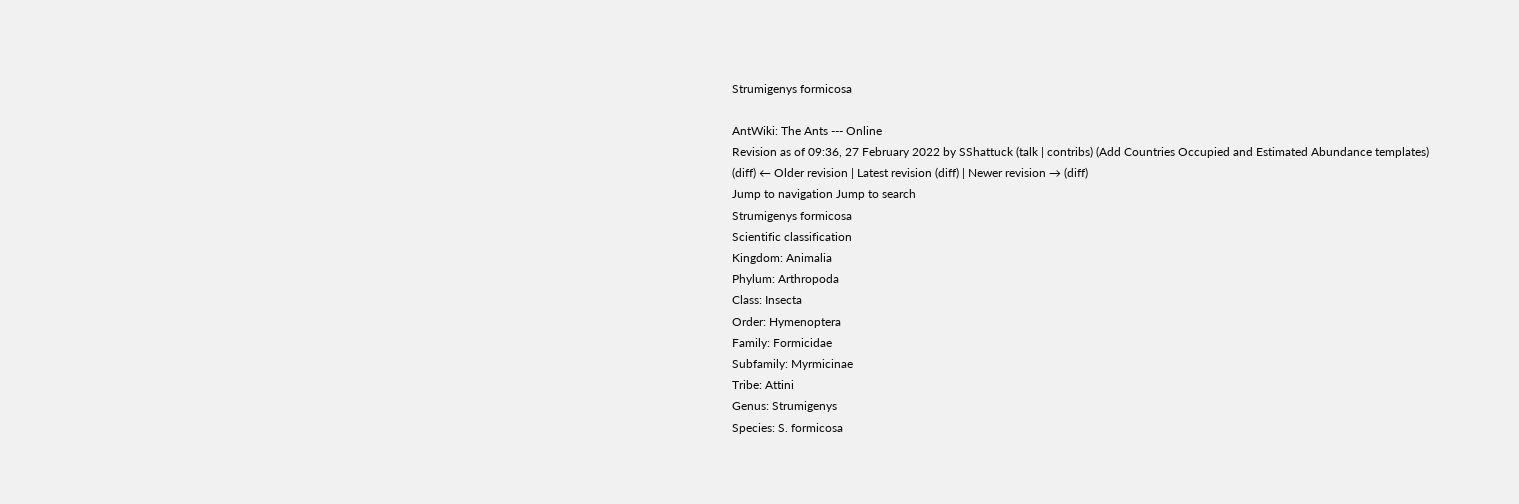Strumigenys formicosa

AntWiki: The Ants --- Online
Revision as of 09:36, 27 February 2022 by SShattuck (talk | contribs) (Add Countries Occupied and Estimated Abundance templates)
(diff) ← Older revision | Latest revision (diff) | Newer revision → (diff)
Jump to navigation Jump to search
Strumigenys formicosa
Scientific classification
Kingdom: Animalia
Phylum: Arthropoda
Class: Insecta
Order: Hymenoptera
Family: Formicidae
Subfamily: Myrmicinae
Tribe: Attini
Genus: Strumigenys
Species: S. formicosa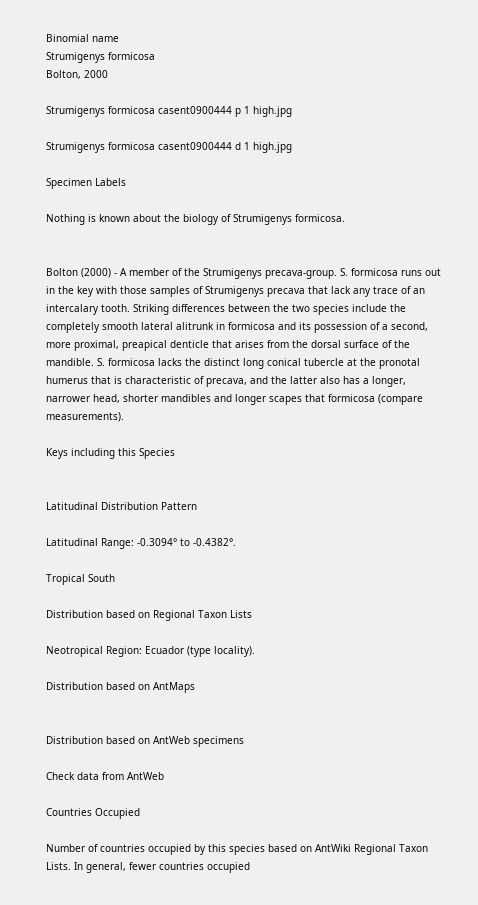Binomial name
Strumigenys formicosa
Bolton, 2000

Strumigenys formicosa casent0900444 p 1 high.jpg

Strumigenys formicosa casent0900444 d 1 high.jpg

Specimen Labels

Nothing is known about the biology of Strumigenys formicosa.


Bolton (2000) - A member of the Strumigenys precava-group. S. formicosa runs out in the key with those samples of Strumigenys precava that lack any trace of an intercalary tooth. Striking differences between the two species include the completely smooth lateral alitrunk in formicosa and its possession of a second, more proximal, preapical denticle that arises from the dorsal surface of the mandible. S. formicosa lacks the distinct long conical tubercle at the pronotal humerus that is characteristic of precava, and the latter also has a longer, narrower head, shorter mandibles and longer scapes that formicosa (compare measurements).

Keys including this Species


Latitudinal Distribution Pattern

Latitudinal Range: -0.3094° to -0.4382°.

Tropical South

Distribution based on Regional Taxon Lists

Neotropical Region: Ecuador (type locality).

Distribution based on AntMaps


Distribution based on AntWeb specimens

Check data from AntWeb

Countries Occupied

Number of countries occupied by this species based on AntWiki Regional Taxon Lists. In general, fewer countries occupied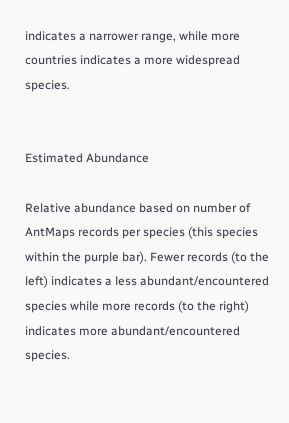indicates a narrower range, while more countries indicates a more widespread species.


Estimated Abundance

Relative abundance based on number of AntMaps records per species (this species within the purple bar). Fewer records (to the left) indicates a less abundant/encountered species while more records (to the right) indicates more abundant/encountered species.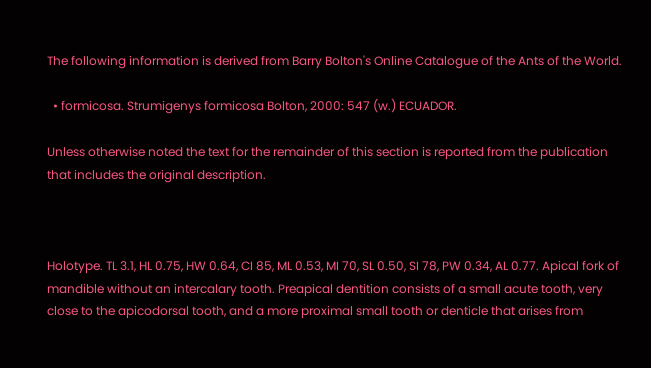The following information is derived from Barry Bolton's Online Catalogue of the Ants of the World.

  • formicosa. Strumigenys formicosa Bolton, 2000: 547 (w.) ECUADOR.

Unless otherwise noted the text for the remainder of this section is reported from the publication that includes the original description.



Holotype. TL 3.1, HL 0.75, HW 0.64, CI 85, ML 0.53, MI 70, SL 0.50, SI 78, PW 0.34, AL 0.77. Apical fork of mandible without an intercalary tooth. Preapical dentition consists of a small acute tooth, very close to the apicodorsal tooth, and a more proximal small tooth or denticle that arises from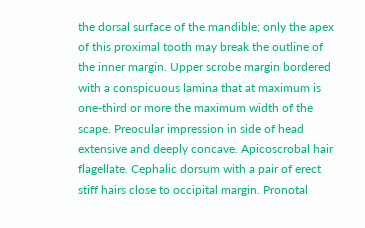the dorsal surface of the mandible; only the apex of this proximal tooth may break the outline of the inner margin. Upper scrobe margin bordered with a conspicuous lamina that at maximum is one-third or more the maximum width of the scape. Preocular impression in side of head extensive and deeply concave. Apicoscrobal hair flagellate. Cephalic dorsum with a pair of erect stiff hairs close to occipital margin. Pronotal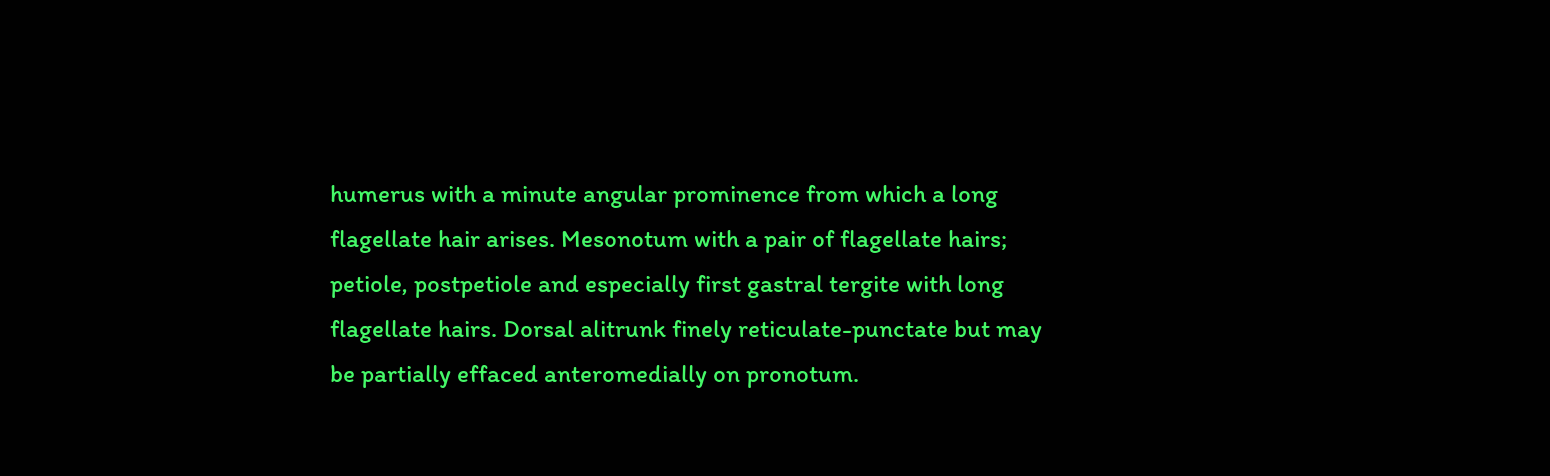humerus with a minute angular prominence from which a long flagellate hair arises. Mesonotum with a pair of flagellate hairs; petiole, postpetiole and especially first gastral tergite with long flagellate hairs. Dorsal alitrunk finely reticulate-punctate but may be partially effaced anteromedially on pronotum.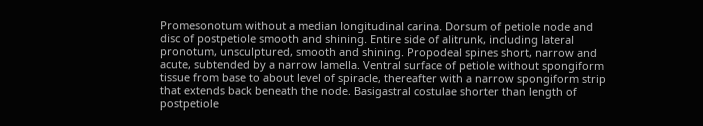Promesonotum without a median longitudinal carina. Dorsum of petiole node and disc of postpetiole smooth and shining. Entire side of alitrunk, including lateral pronotum, unsculptured, smooth and shining. Propodeal spines short, narrow and acute, subtended by a narrow lamella. Ventral surface of petiole without spongiform tissue from base to about level of spiracle, thereafter with a narrow spongiform strip that extends back beneath the node. Basigastral costulae shorter than length of postpetiole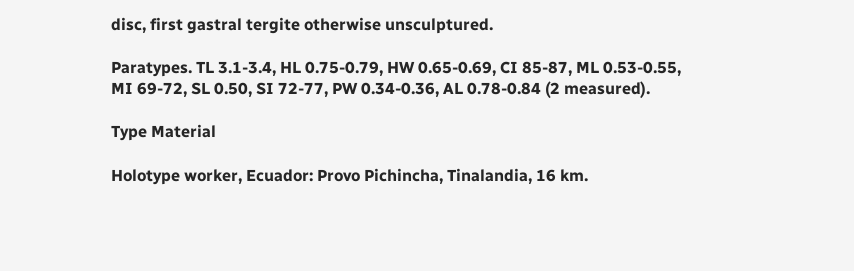disc, first gastral tergite otherwise unsculptured.

Paratypes. TL 3.1-3.4, HL 0.75-0.79, HW 0.65-0.69, CI 85-87, ML 0.53-0.55, MI 69-72, SL 0.50, SI 72-77, PW 0.34-0.36, AL 0.78-0.84 (2 measured).

Type Material

Holotype worker, Ecuador: Provo Pichincha, Tinalandia, 16 km.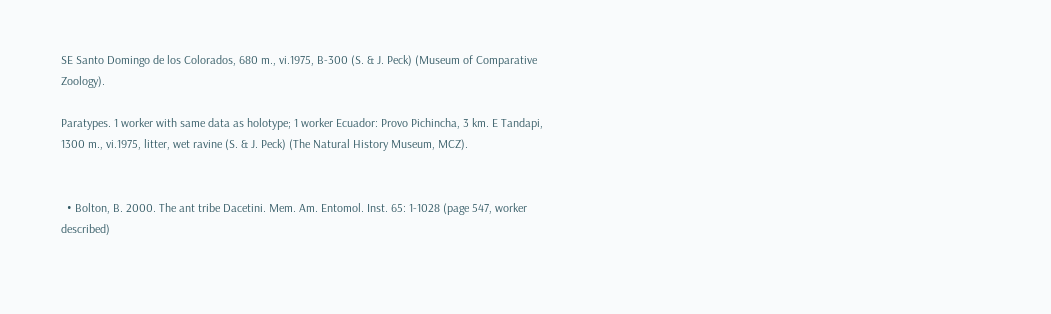SE Santo Domingo de los Colorados, 680 m., vi.1975, B-300 (S. & J. Peck) (Museum of Comparative Zoology).

Paratypes. 1 worker with same data as holotype; 1 worker Ecuador: Provo Pichincha, 3 km. E Tandapi, 1300 m., vi.1975, litter, wet ravine (S. & J. Peck) (The Natural History Museum, MCZ).


  • Bolton, B. 2000. The ant tribe Dacetini. Mem. Am. Entomol. Inst. 65: 1-1028 (page 547, worker described)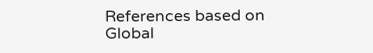References based on Global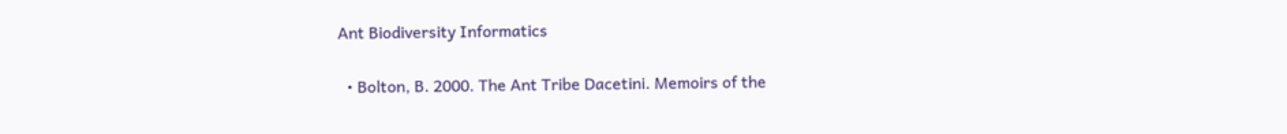Ant Biodiversity Informatics

  • Bolton, B. 2000. The Ant Tribe Dacetini. Memoirs of the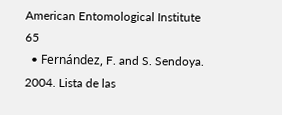American Entomological Institute 65
  • Fernández, F. and S. Sendoya. 2004. Lista de las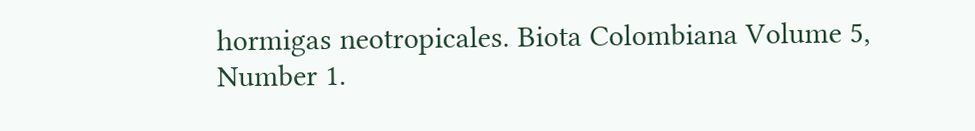hormigas neotropicales. Biota Colombiana Volume 5, Number 1.